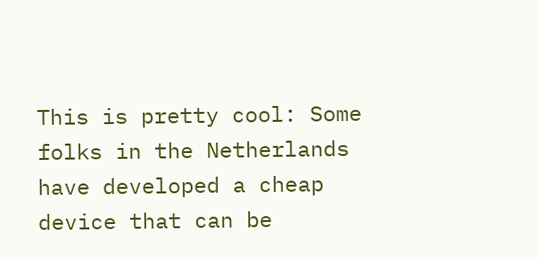This is pretty cool: Some folks in the Netherlands have developed a cheap device that can be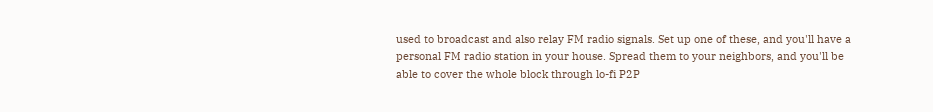used to broadcast and also relay FM radio signals. Set up one of these, and you'll have a personal FM radio station in your house. Spread them to your neighbors, and you'll be able to cover the whole block through lo-fi P2P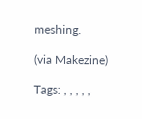meshing.

(via Makezine)

Tags: , , , , ,